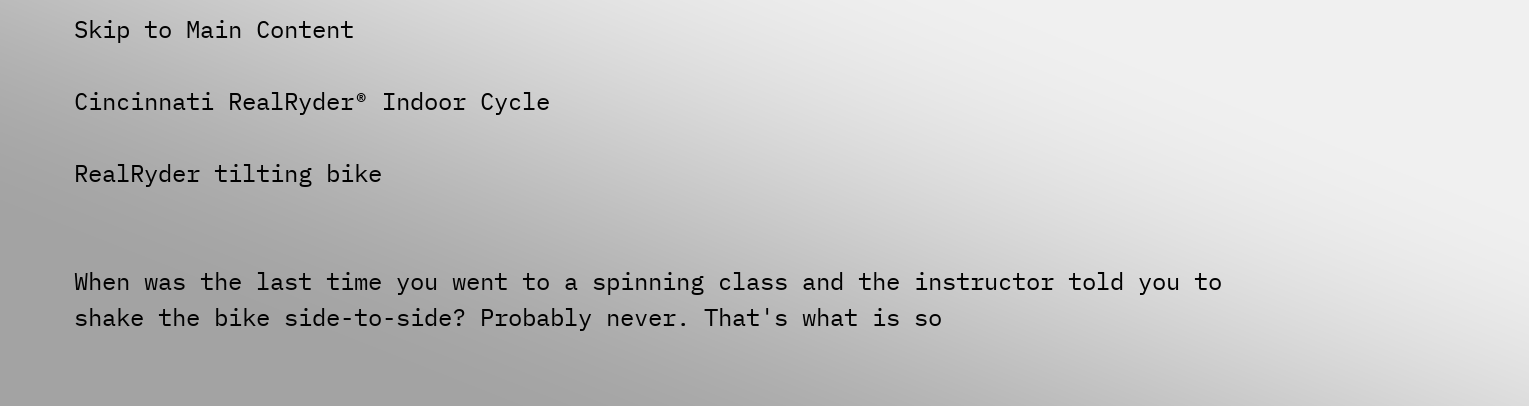Skip to Main Content

Cincinnati RealRyder® Indoor Cycle

RealRyder tilting bike


When was the last time you went to a spinning class and the instructor told you to shake the bike side-to-side? Probably never. That's what is so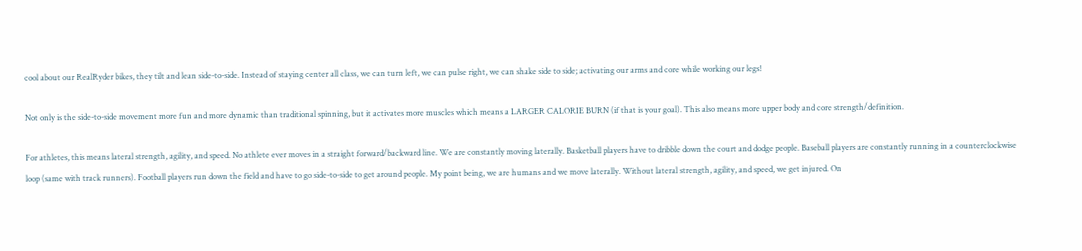cool about our RealRyder bikes, they tilt and lean side-to-side. Instead of staying center all class, we can turn left, we can pulse right, we can shake side to side; activating our arms and core while working our legs!

Not only is the side-to-side movement more fun and more dynamic than traditional spinning, but it activates more muscles which means a LARGER CALORIE BURN (if that is your goal). This also means more upper body and core strength/definition.

For athletes, this means lateral strength, agility, and speed. No athlete ever moves in a straight forward/backward line. We are constantly moving laterally. Basketball players have to dribble down the court and dodge people. Baseball players are constantly running in a counterclockwise loop (same with track runners). Football players run down the field and have to go side-to-side to get around people. My point being, we are humans and we move laterally. Without lateral strength, agility, and speed, we get injured. On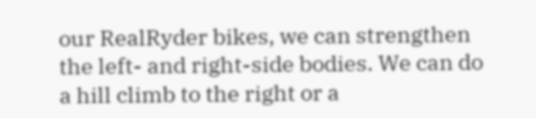our RealRyder bikes, we can strengthen the left- and right-side bodies. We can do a hill climb to the right or a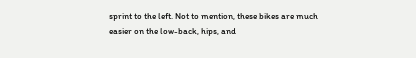sprint to the left. Not to mention, these bikes are much easier on the low-back, hips, and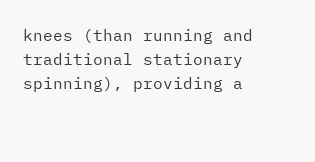knees (than running and traditional stationary spinning), providing a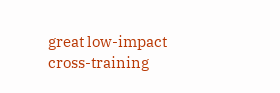great low-impact cross-training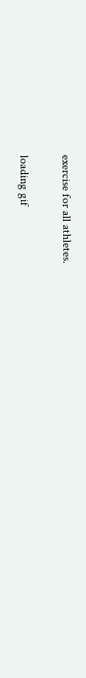exercise for all athletes.

loading gif